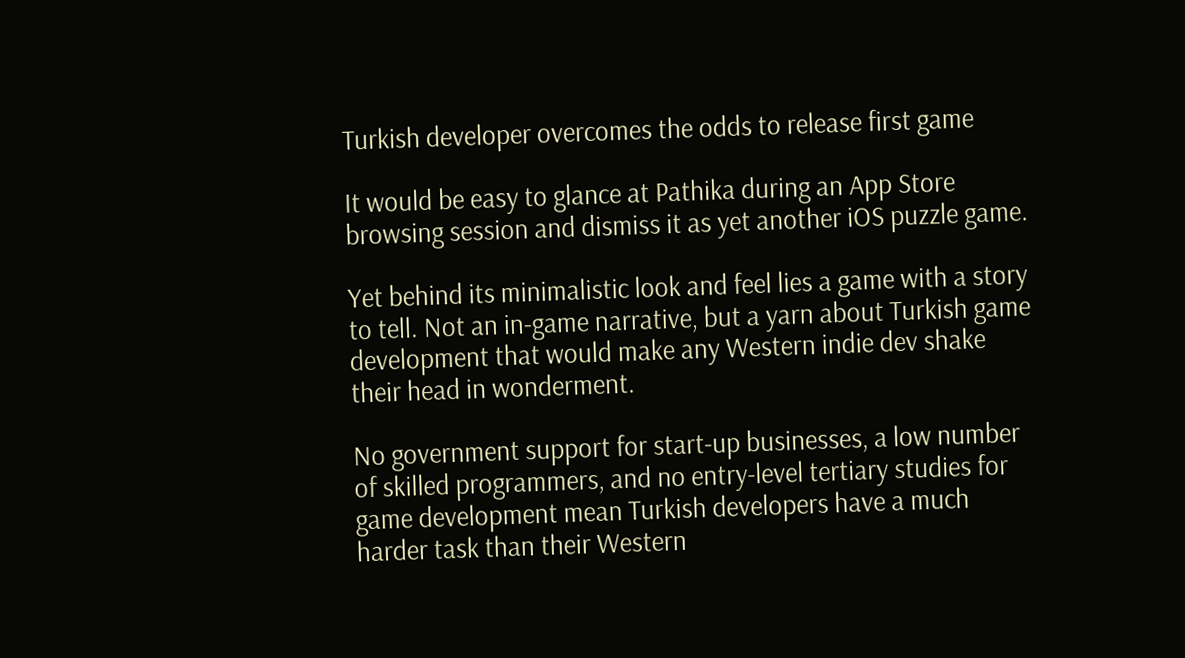Turkish developer overcomes the odds to release first game

It would be easy to glance at Pathika during an App Store browsing session and dismiss it as yet another iOS puzzle game.

Yet behind its minimalistic look and feel lies a game with a story to tell. Not an in-game narrative, but a yarn about Turkish game development that would make any Western indie dev shake their head in wonderment.

No government support for start-up businesses, a low number of skilled programmers, and no entry-level tertiary studies for game development mean Turkish developers have a much harder task than their Western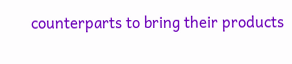counterparts to bring their products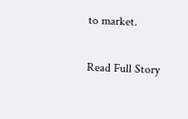to market.

Read Full Story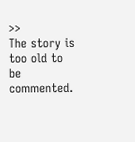>>
The story is too old to be commented.